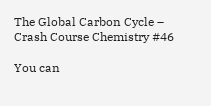The Global Carbon Cycle – Crash Course Chemistry #46

You can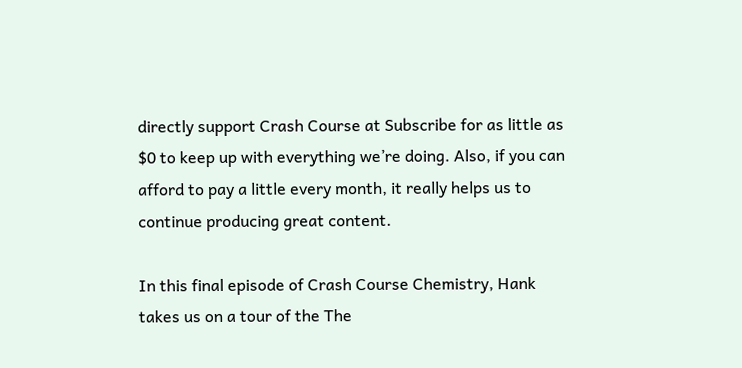directly support Crash Course at Subscribe for as little as $0 to keep up with everything we’re doing. Also, if you can afford to pay a little every month, it really helps us to continue producing great content.

In this final episode of Crash Course Chemistry, Hank takes us on a tour of the The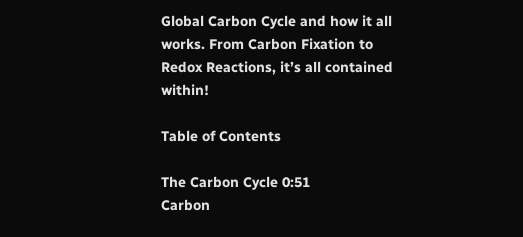Global Carbon Cycle and how it all works. From Carbon Fixation to Redox Reactions, it’s all contained within!

Table of Contents

The Carbon Cycle 0:51
Carbon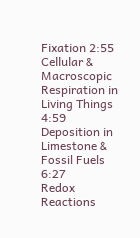Fixation 2:55
Cellular & Macroscopic Respiration in Living Things 4:59
Deposition in Limestone & Fossil Fuels 6:27
Redox Reactions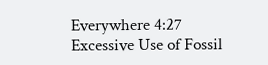Everywhere 4:27
Excessive Use of Fossil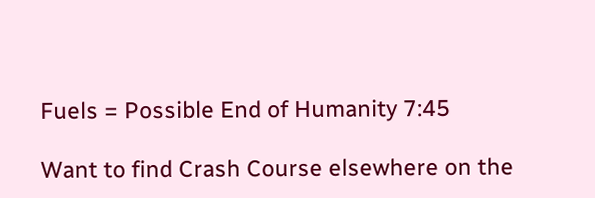Fuels = Possible End of Humanity 7:45

Want to find Crash Course elsewhere on the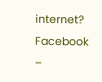internet?
Facebook –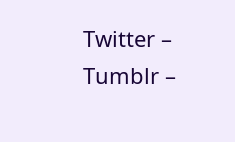Twitter –
Tumblr –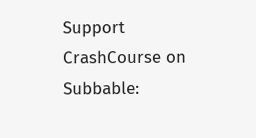Support CrashCourse on Subbable: